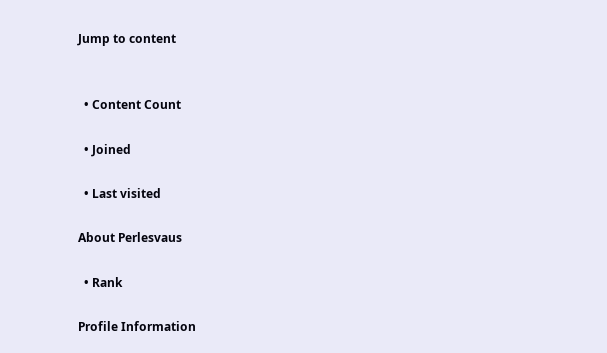Jump to content


  • Content Count

  • Joined

  • Last visited

About Perlesvaus

  • Rank

Profile Information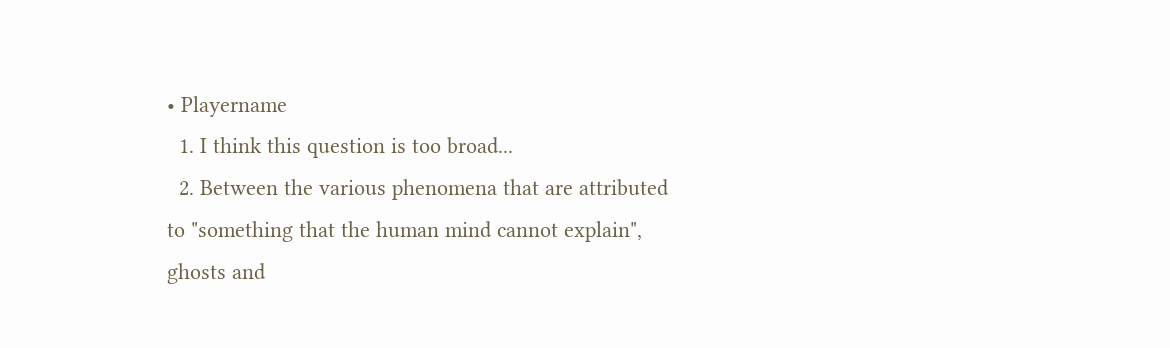• Playername
  1. I think this question is too broad...
  2. Between the various phenomena that are attributed to "something that the human mind cannot explain", ghosts and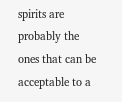spirits are probably the ones that can be acceptable to a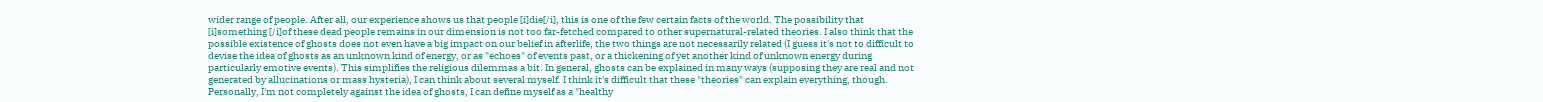wider range of people. After all, our experience shows us that people [i]die[/i], this is one of the few certain facts of the world. The possibility that [i]something [/i]of these dead people remains in our dimension is not too far-fetched compared to other supernatural-related theories. I also think that the possible existence of ghosts does not even have a big impact on our belief in afterlife, the two things are not necessarily related (I guess it's not to difficult to devise the idea of ghosts as an unknown kind of energy, or as "echoes" of events past, or a thickening of yet another kind of unknown energy during particularly emotive events). This simplifies the religious dilemmas a bit. In general, ghosts can be explained in many ways (supposing they are real and not generated by allucinations or mass hysteria), I can think about several myself. I think it's difficult that these "theories" can explain everything, though. Personally, I'm not completely against the idea of ghosts, I can define myself as a "healthy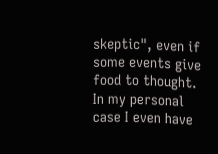skeptic", even if some events give food to thought. In my personal case I even have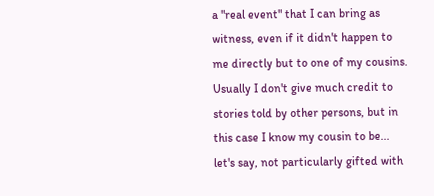a "real event" that I can bring as witness, even if it didn't happen to me directly but to one of my cousins. Usually I don't give much credit to stories told by other persons, but in this case I know my cousin to be... let's say, not particularly gifted with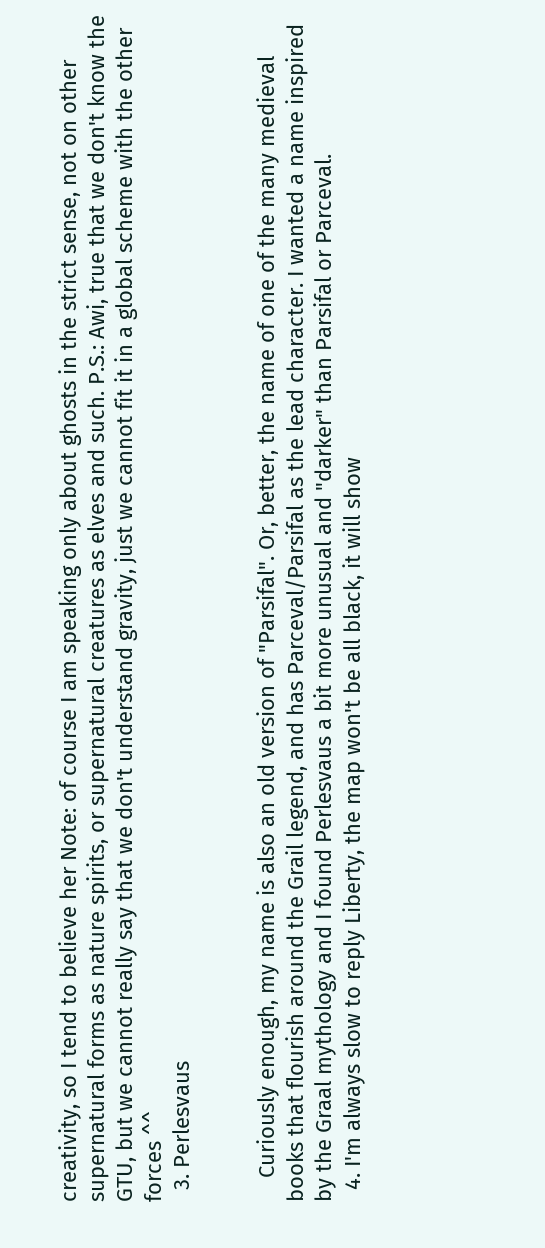creativity, so I tend to believe her Note: of course I am speaking only about ghosts in the strict sense, not on other supernatural forms as nature spirits, or supernatural creatures as elves and such. P.S.: Awi, true that we don't know the GTU, but we cannot really say that we don't understand gravity, just we cannot fit it in a global scheme with the other forces ^^
  3. Perlesvaus


    Curiously enough, my name is also an old version of "Parsifal". Or, better, the name of one of the many medieval books that flourish around the Grail legend, and has Parceval/Parsifal as the lead character. I wanted a name inspired by the Graal mythology and I found Perlesvaus a bit more unusual and "darker" than Parsifal or Parceval.
  4. I'm always slow to reply Liberty, the map won't be all black, it will show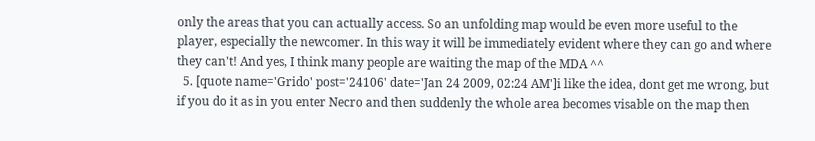only the areas that you can actually access. So an unfolding map would be even more useful to the player, especially the newcomer. In this way it will be immediately evident where they can go and where they can't! And yes, I think many people are waiting the map of the MDA ^^
  5. [quote name='Grido' post='24106' date='Jan 24 2009, 02:24 AM']i like the idea, dont get me wrong, but if you do it as in you enter Necro and then suddenly the whole area becomes visable on the map then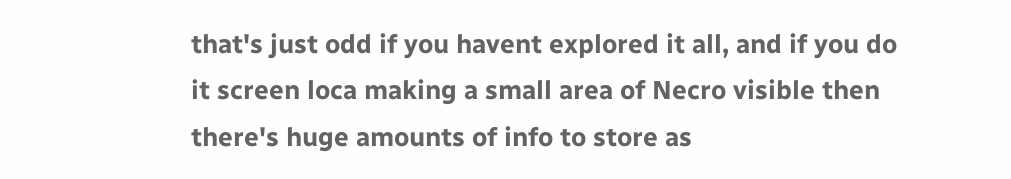that's just odd if you havent explored it all, and if you do it screen loca making a small area of Necro visible then there's huge amounts of info to store as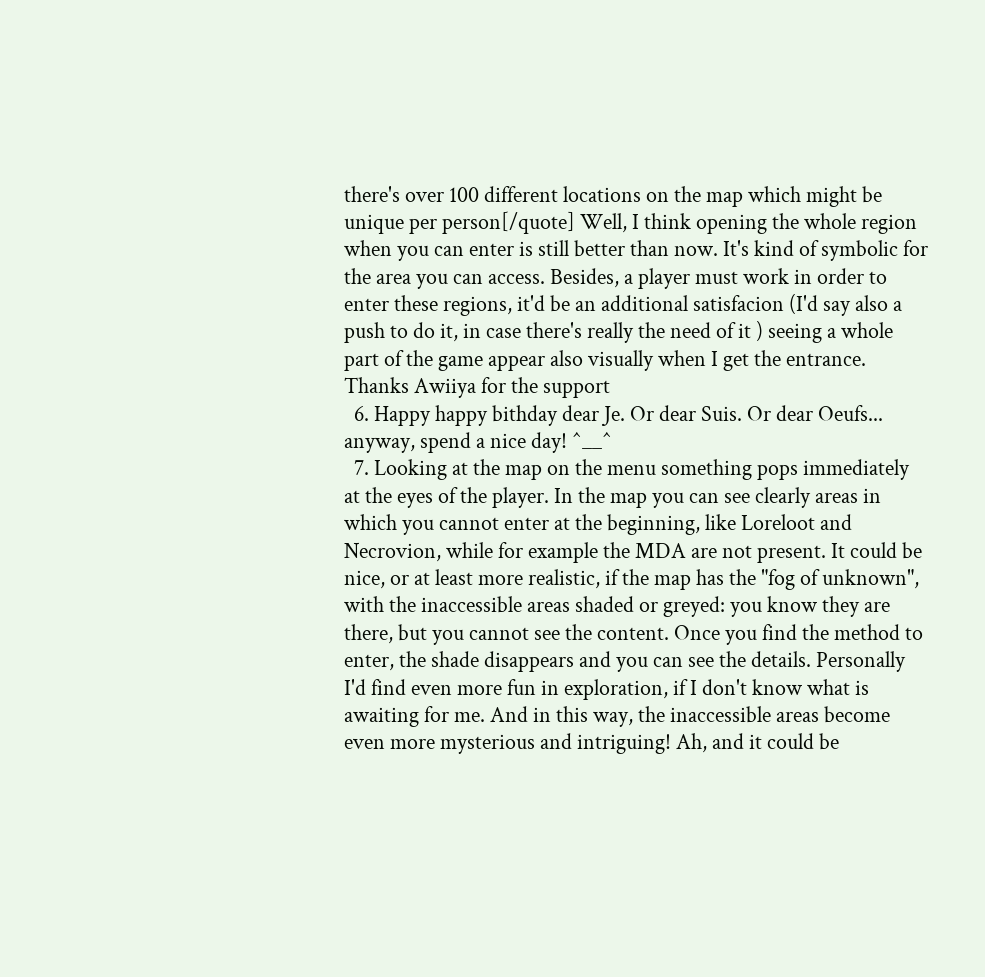there's over 100 different locations on the map which might be unique per person[/quote] Well, I think opening the whole region when you can enter is still better than now. It's kind of symbolic for the area you can access. Besides, a player must work in order to enter these regions, it'd be an additional satisfacion (I'd say also a push to do it, in case there's really the need of it ) seeing a whole part of the game appear also visually when I get the entrance. Thanks Awiiya for the support
  6. Happy happy bithday dear Je. Or dear Suis. Or dear Oeufs... anyway, spend a nice day! ^__^
  7. Looking at the map on the menu something pops immediately at the eyes of the player. In the map you can see clearly areas in which you cannot enter at the beginning, like Loreloot and Necrovion, while for example the MDA are not present. It could be nice, or at least more realistic, if the map has the "fog of unknown", with the inaccessible areas shaded or greyed: you know they are there, but you cannot see the content. Once you find the method to enter, the shade disappears and you can see the details. Personally I'd find even more fun in exploration, if I don't know what is awaiting for me. And in this way, the inaccessible areas become even more mysterious and intriguing! Ah, and it could be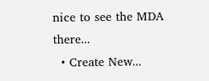nice to see the MDA there...
  • Create New...